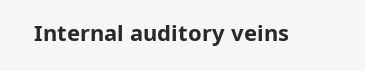Internal auditory veins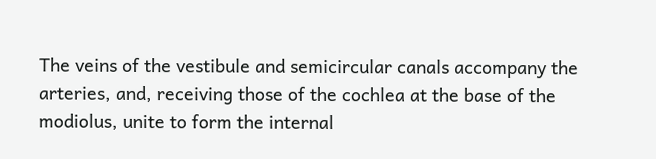The veins of the vestibule and semicircular canals accompany the arteries, and, receiving those of the cochlea at the base of the modiolus, unite to form the internal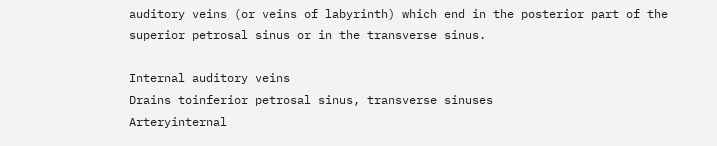auditory veins (or veins of labyrinth) which end in the posterior part of the superior petrosal sinus or in the transverse sinus.

Internal auditory veins
Drains toinferior petrosal sinus, transverse sinuses
Arteryinternal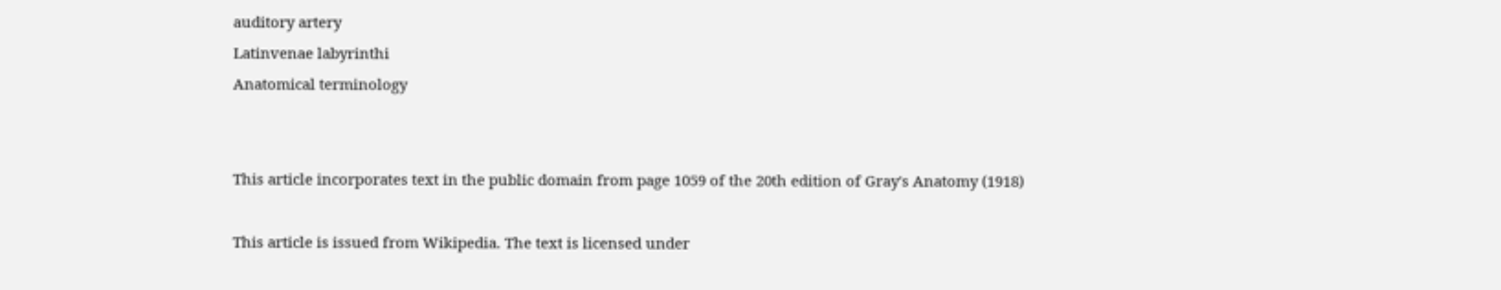auditory artery
Latinvenae labyrinthi
Anatomical terminology


This article incorporates text in the public domain from page 1059 of the 20th edition of Gray's Anatomy (1918)

This article is issued from Wikipedia. The text is licensed under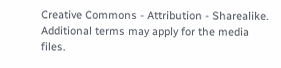Creative Commons - Attribution - Sharealike. Additional terms may apply for the media files.